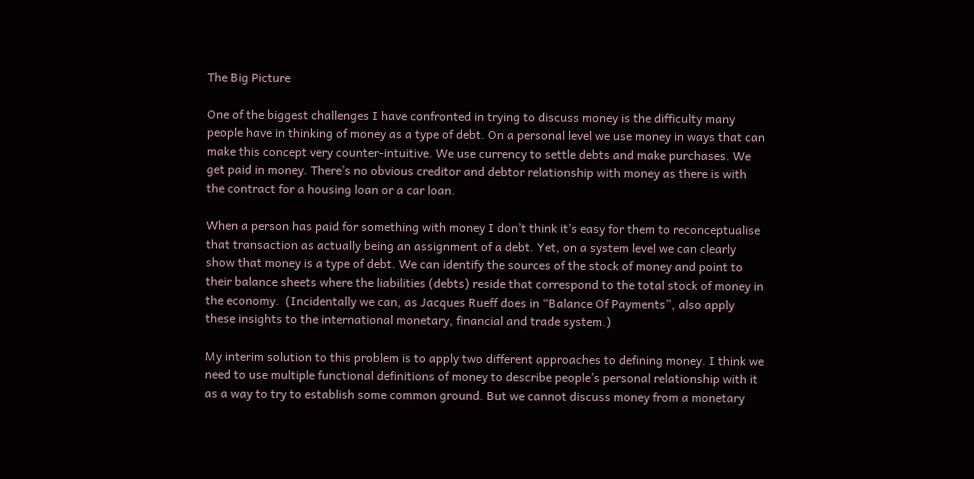The Big Picture

One of the biggest challenges I have confronted in trying to discuss money is the difficulty many people have in thinking of money as a type of debt. On a personal level we use money in ways that can make this concept very counter-intuitive. We use currency to settle debts and make purchases. We get paid in money. There’s no obvious creditor and debtor relationship with money as there is with the contract for a housing loan or a car loan.

When a person has paid for something with money I don’t think it’s easy for them to reconceptualise that transaction as actually being an assignment of a debt. Yet, on a system level we can clearly show that money is a type of debt. We can identify the sources of the stock of money and point to their balance sheets where the liabilities (debts) reside that correspond to the total stock of money in the economy.  (Incidentally we can, as Jacques Rueff does in “Balance Of Payments”, also apply these insights to the international monetary, financial and trade system.)

My interim solution to this problem is to apply two different approaches to defining money. I think we need to use multiple functional definitions of money to describe people’s personal relationship with it as a way to try to establish some common ground. But we cannot discuss money from a monetary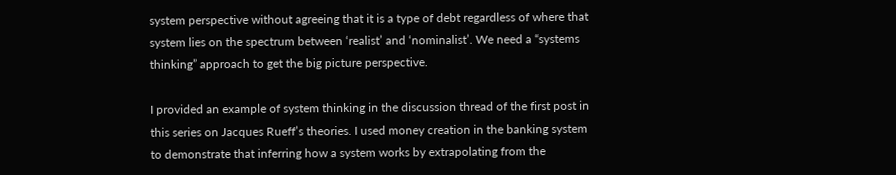system perspective without agreeing that it is a type of debt regardless of where that system lies on the spectrum between ‘realist’ and ‘nominalist’. We need a “systems thinking” approach to get the big picture perspective.

I provided an example of system thinking in the discussion thread of the first post in this series on Jacques Rueff’s theories. I used money creation in the banking system to demonstrate that inferring how a system works by extrapolating from the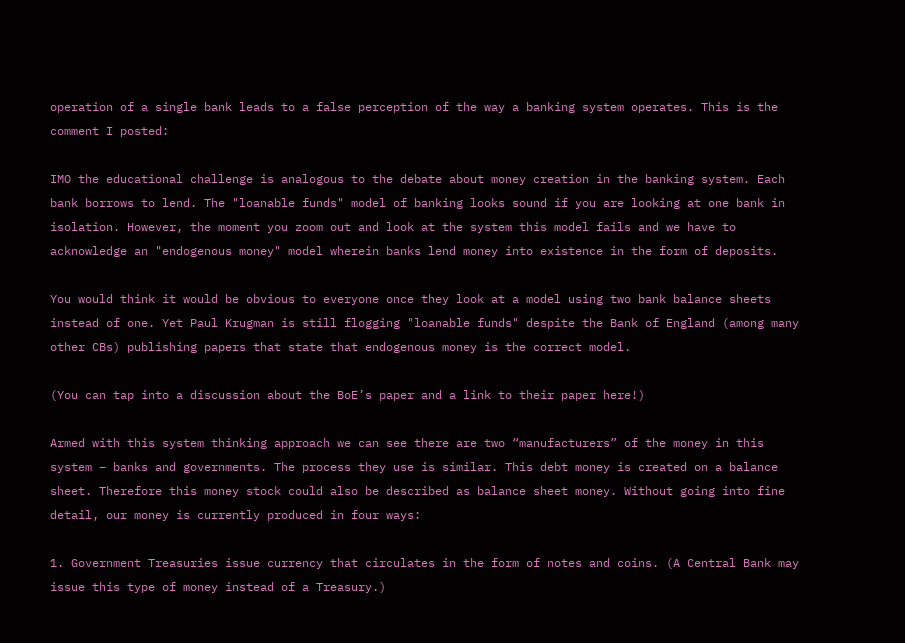operation of a single bank leads to a false perception of the way a banking system operates. This is the comment I posted:

IMO the educational challenge is analogous to the debate about money creation in the banking system. Each bank borrows to lend. The "loanable funds" model of banking looks sound if you are looking at one bank in isolation. However, the moment you zoom out and look at the system this model fails and we have to acknowledge an "endogenous money" model wherein banks lend money into existence in the form of deposits.

You would think it would be obvious to everyone once they look at a model using two bank balance sheets instead of one. Yet Paul Krugman is still flogging "loanable funds" despite the Bank of England (among many other CBs) publishing papers that state that endogenous money is the correct model.

(You can tap into a discussion about the BoE’s paper and a link to their paper here!)

Armed with this system thinking approach we can see there are two “manufacturers” of the money in this system – banks and governments. The process they use is similar. This debt money is created on a balance sheet. Therefore this money stock could also be described as balance sheet money. Without going into fine detail, our money is currently produced in four ways:

1. Government Treasuries issue currency that circulates in the form of notes and coins. (A Central Bank may issue this type of money instead of a Treasury.)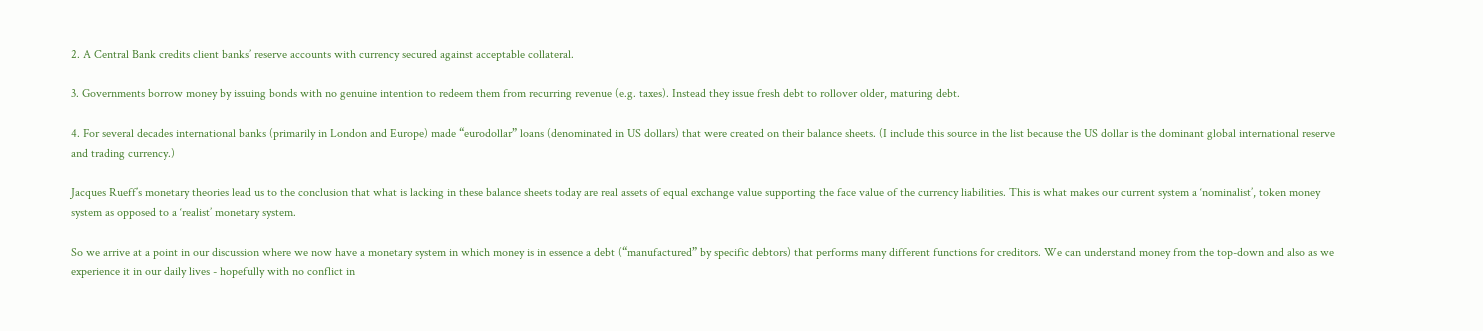2. A Central Bank credits client banks’ reserve accounts with currency secured against acceptable collateral.

3. Governments borrow money by issuing bonds with no genuine intention to redeem them from recurring revenue (e.g. taxes). Instead they issue fresh debt to rollover older, maturing debt.

4. For several decades international banks (primarily in London and Europe) made “eurodollar” loans (denominated in US dollars) that were created on their balance sheets. (I include this source in the list because the US dollar is the dominant global international reserve and trading currency.)

Jacques Rueff’s monetary theories lead us to the conclusion that what is lacking in these balance sheets today are real assets of equal exchange value supporting the face value of the currency liabilities. This is what makes our current system a ‘nominalist’, token money system as opposed to a ‘realist’ monetary system.

So we arrive at a point in our discussion where we now have a monetary system in which money is in essence a debt (“manufactured” by specific debtors) that performs many different functions for creditors. We can understand money from the top-down and also as we experience it in our daily lives - hopefully with no conflict in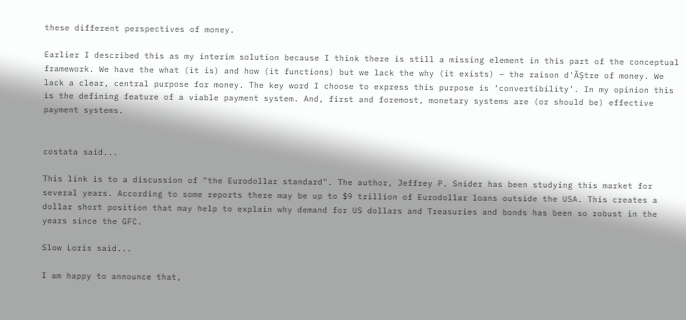these different perspectives of money.

Earlier I described this as my interim solution because I think there is still a missing element in this part of the conceptual framework. We have the what (it is) and how (it functions) but we lack the why (it exists) – the raison d'ĂȘtre of money. We lack a clear, central purpose for money. The key word I choose to express this purpose is ‘convertibility’. In my opinion this is the defining feature of a viable payment system. And, first and foremost, monetary systems are (or should be) effective payment systems.


costata said...

This link is to a discussion of "the Eurodollar standard". The author, Jeffrey P. Snider has been studying this market for several years. According to some reports there may be up to $9 trillion of Eurodollar loans outside the USA. This creates a dollar short position that may help to explain why demand for US dollars and Treasuries and bonds has been so robust in the years since the GFC.

Slow Loris said...

I am happy to announce that,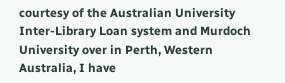courtesy of the Australian University Inter-Library Loan system and Murdoch University over in Perth, Western Australia, I have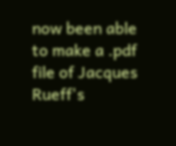now been able to make a .pdf file of Jacques Rueff's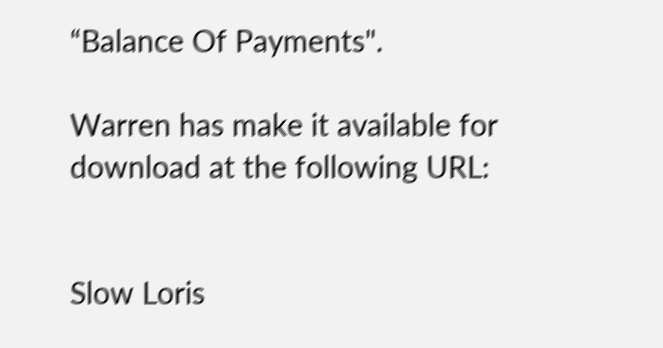“Balance Of Payments".

Warren has make it available for download at the following URL:


Slow Loris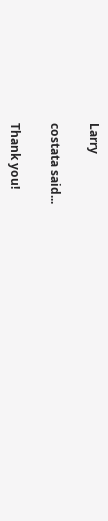Larry

costata said...

Thank you!